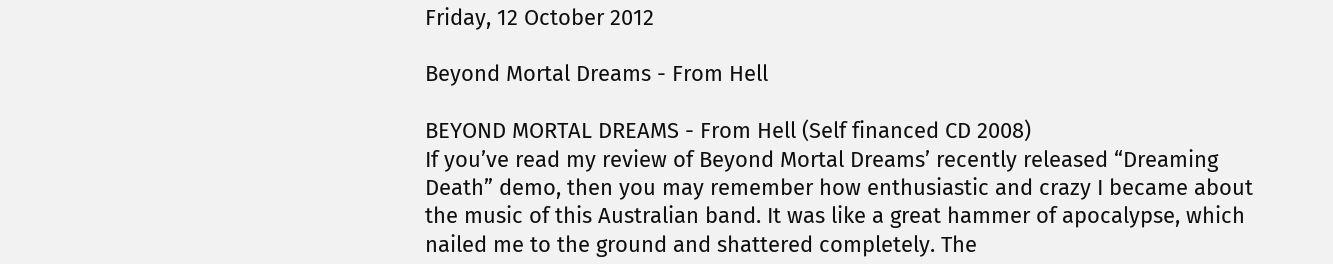Friday, 12 October 2012

Beyond Mortal Dreams - From Hell

BEYOND MORTAL DREAMS - From Hell (Self financed CD 2008)
If you’ve read my review of Beyond Mortal Dreams’ recently released “Dreaming Death” demo, then you may remember how enthusiastic and crazy I became about the music of this Australian band. It was like a great hammer of apocalypse, which nailed me to the ground and shattered completely. The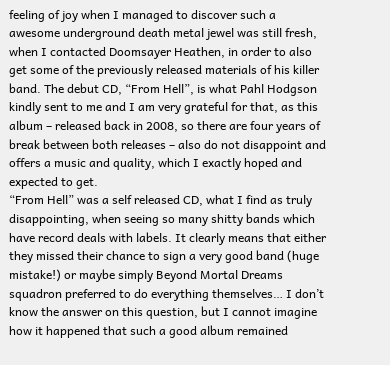feeling of joy when I managed to discover such a awesome underground death metal jewel was still fresh, when I contacted Doomsayer Heathen, in order to also get some of the previously released materials of his killer band. The debut CD, “From Hell”, is what Pahl Hodgson kindly sent to me and I am very grateful for that, as this album – released back in 2008, so there are four years of break between both releases – also do not disappoint and offers a music and quality, which I exactly hoped and expected to get.
“From Hell” was a self released CD, what I find as truly disappointing, when seeing so many shitty bands which have record deals with labels. It clearly means that either they missed their chance to sign a very good band (huge mistake!) or maybe simply Beyond Mortal Dreams squadron preferred to do everything themselves… I don’t know the answer on this question, but I cannot imagine how it happened that such a good album remained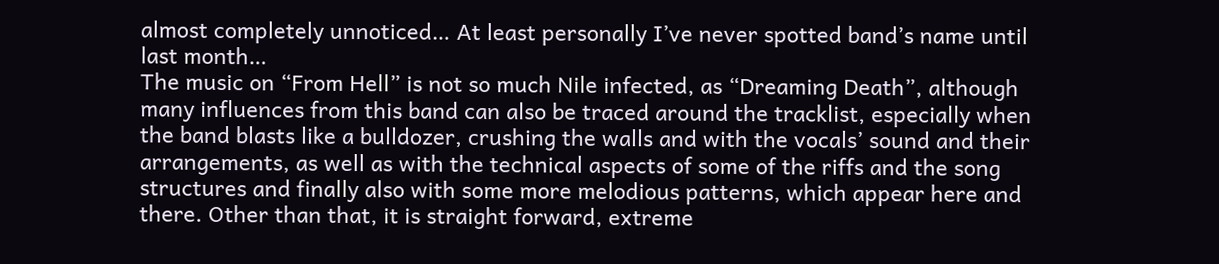almost completely unnoticed… At least personally I’ve never spotted band’s name until last month…
The music on “From Hell” is not so much Nile infected, as “Dreaming Death”, although many influences from this band can also be traced around the tracklist, especially when the band blasts like a bulldozer, crushing the walls and with the vocals’ sound and their arrangements, as well as with the technical aspects of some of the riffs and the song structures and finally also with some more melodious patterns, which appear here and there. Other than that, it is straight forward, extreme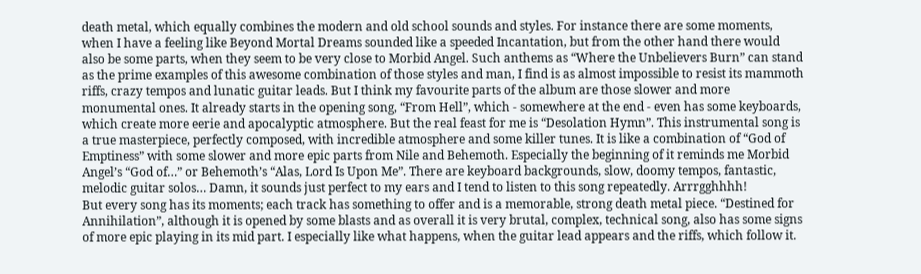death metal, which equally combines the modern and old school sounds and styles. For instance there are some moments, when I have a feeling like Beyond Mortal Dreams sounded like a speeded Incantation, but from the other hand there would also be some parts, when they seem to be very close to Morbid Angel. Such anthems as “Where the Unbelievers Burn” can stand as the prime examples of this awesome combination of those styles and man, I find is as almost impossible to resist its mammoth riffs, crazy tempos and lunatic guitar leads. But I think my favourite parts of the album are those slower and more monumental ones. It already starts in the opening song, “From Hell”, which - somewhere at the end - even has some keyboards, which create more eerie and apocalyptic atmosphere. But the real feast for me is “Desolation Hymn”. This instrumental song is a true masterpiece, perfectly composed, with incredible atmosphere and some killer tunes. It is like a combination of “God of Emptiness” with some slower and more epic parts from Nile and Behemoth. Especially the beginning of it reminds me Morbid Angel’s “God of…” or Behemoth’s “Alas, Lord Is Upon Me”. There are keyboard backgrounds, slow, doomy tempos, fantastic, melodic guitar solos… Damn, it sounds just perfect to my ears and I tend to listen to this song repeatedly. Arrrgghhhh!
But every song has its moments; each track has something to offer and is a memorable, strong death metal piece. “Destined for Annihilation”, although it is opened by some blasts and as overall it is very brutal, complex, technical song, also has some signs of more epic playing in its mid part. I especially like what happens, when the guitar lead appears and the riffs, which follow it.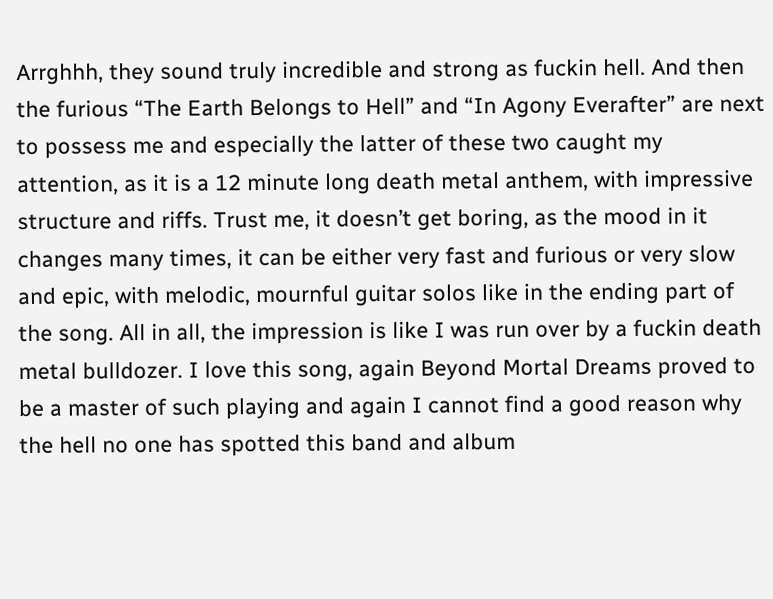Arrghhh, they sound truly incredible and strong as fuckin hell. And then the furious “The Earth Belongs to Hell” and “In Agony Everafter” are next to possess me and especially the latter of these two caught my attention, as it is a 12 minute long death metal anthem, with impressive structure and riffs. Trust me, it doesn’t get boring, as the mood in it changes many times, it can be either very fast and furious or very slow and epic, with melodic, mournful guitar solos like in the ending part of the song. All in all, the impression is like I was run over by a fuckin death metal bulldozer. I love this song, again Beyond Mortal Dreams proved to be a master of such playing and again I cannot find a good reason why the hell no one has spotted this band and album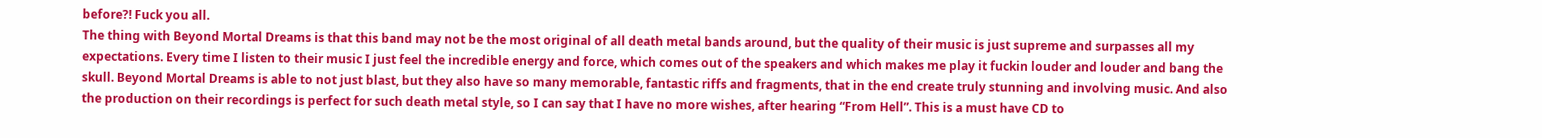before?! Fuck you all.
The thing with Beyond Mortal Dreams is that this band may not be the most original of all death metal bands around, but the quality of their music is just supreme and surpasses all my expectations. Every time I listen to their music I just feel the incredible energy and force, which comes out of the speakers and which makes me play it fuckin louder and louder and bang the skull. Beyond Mortal Dreams is able to not just blast, but they also have so many memorable, fantastic riffs and fragments, that in the end create truly stunning and involving music. And also the production on their recordings is perfect for such death metal style, so I can say that I have no more wishes, after hearing “From Hell”. This is a must have CD to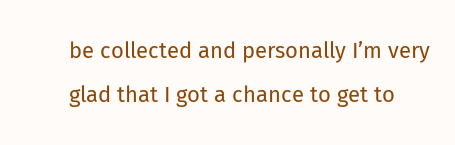be collected and personally I’m very glad that I got a chance to get to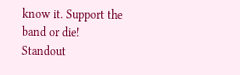know it. Support the band or die!
Standout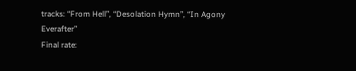tracks: “From Hell”, “Desolation Hymn”, “In Agony Everafter”
Final rate: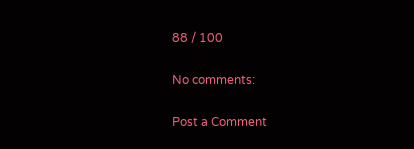88 / 100

No comments:

Post a Comment